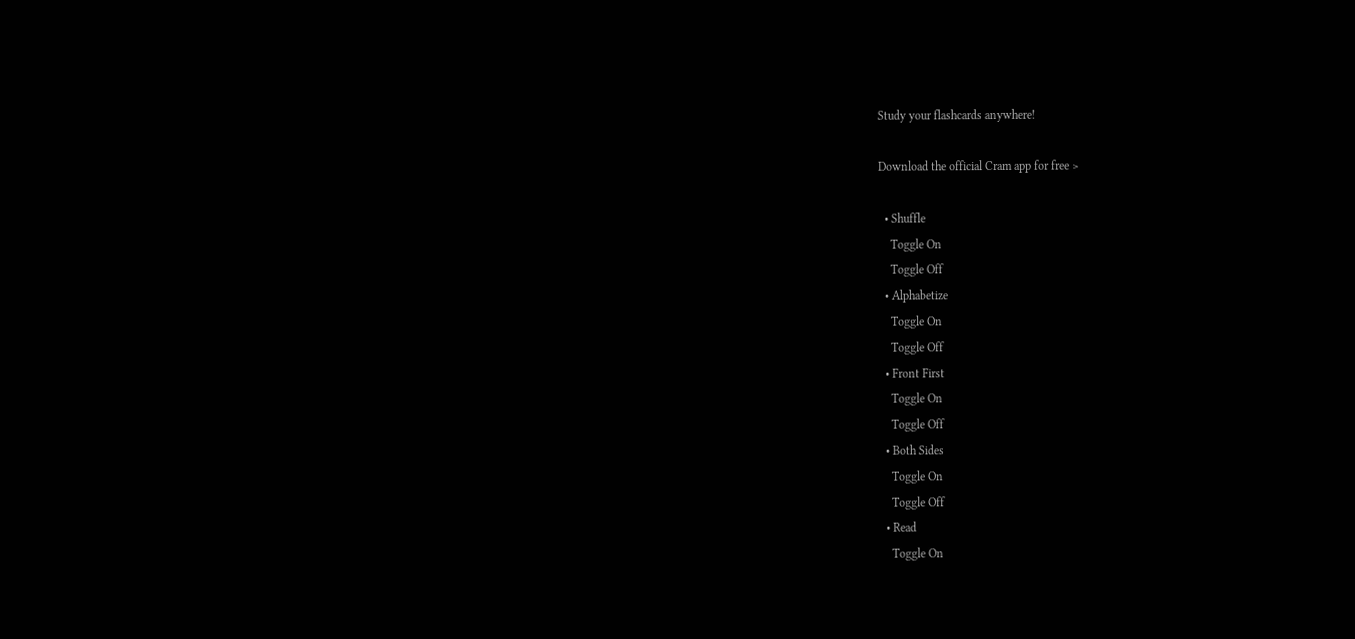Study your flashcards anywhere!

Download the official Cram app for free >

  • Shuffle
    Toggle On
    Toggle Off
  • Alphabetize
    Toggle On
    Toggle Off
  • Front First
    Toggle On
    Toggle Off
  • Both Sides
    Toggle On
    Toggle Off
  • Read
    Toggle On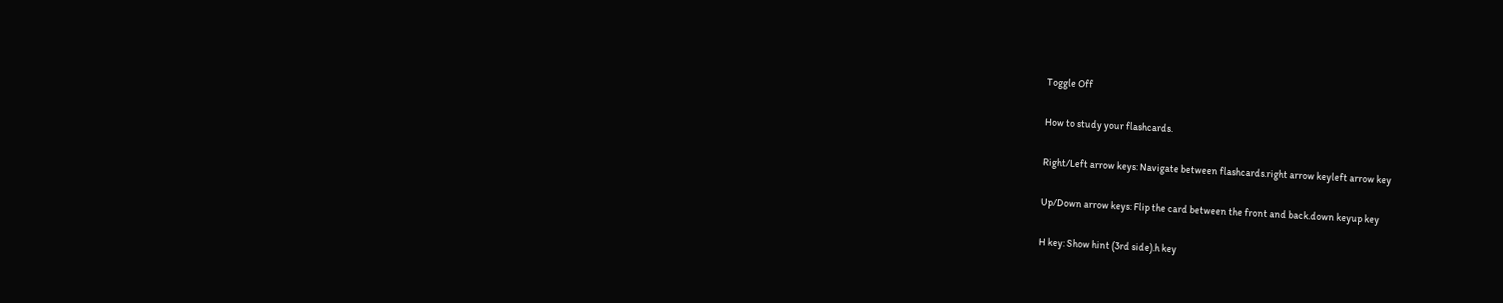Toggle Off

How to study your flashcards.

Right/Left arrow keys: Navigate between flashcards.right arrow keyleft arrow key

Up/Down arrow keys: Flip the card between the front and back.down keyup key

H key: Show hint (3rd side).h key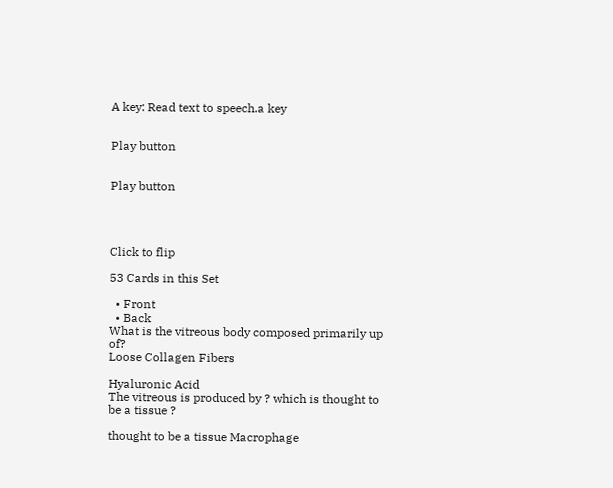A key: Read text to speech.a key


Play button


Play button




Click to flip

53 Cards in this Set

  • Front
  • Back
What is the vitreous body composed primarily up of?
Loose Collagen Fibers

Hyaluronic Acid
The vitreous is produced by ? which is thought to be a tissue ?

thought to be a tissue Macrophage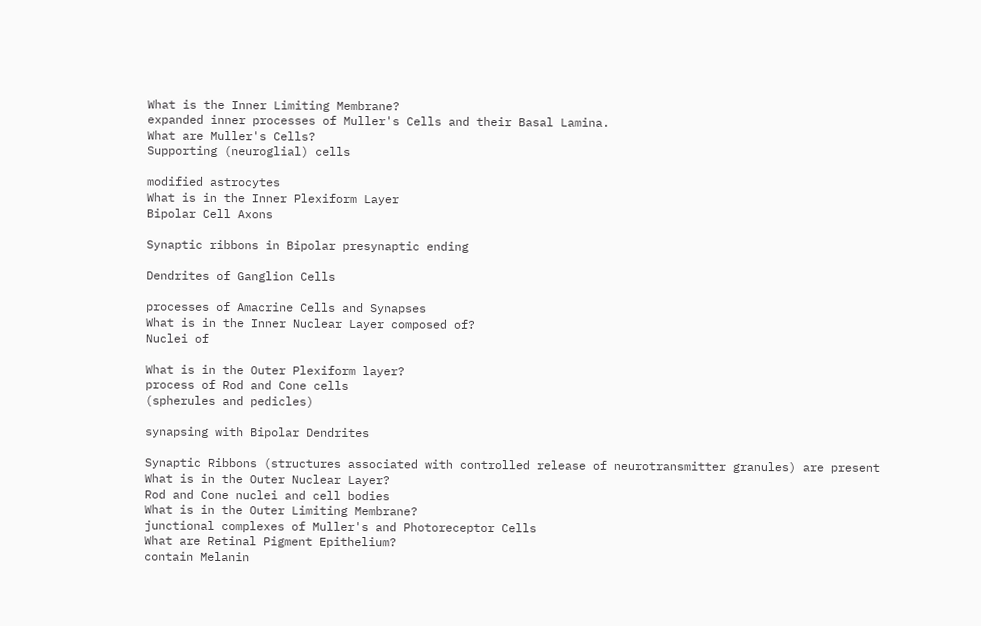What is the Inner Limiting Membrane?
expanded inner processes of Muller's Cells and their Basal Lamina.
What are Muller's Cells?
Supporting (neuroglial) cells

modified astrocytes
What is in the Inner Plexiform Layer
Bipolar Cell Axons

Synaptic ribbons in Bipolar presynaptic ending

Dendrites of Ganglion Cells

processes of Amacrine Cells and Synapses
What is in the Inner Nuclear Layer composed of?
Nuclei of

What is in the Outer Plexiform layer?
process of Rod and Cone cells
(spherules and pedicles)

synapsing with Bipolar Dendrites

Synaptic Ribbons (structures associated with controlled release of neurotransmitter granules) are present
What is in the Outer Nuclear Layer?
Rod and Cone nuclei and cell bodies
What is in the Outer Limiting Membrane?
junctional complexes of Muller's and Photoreceptor Cells
What are Retinal Pigment Epithelium?
contain Melanin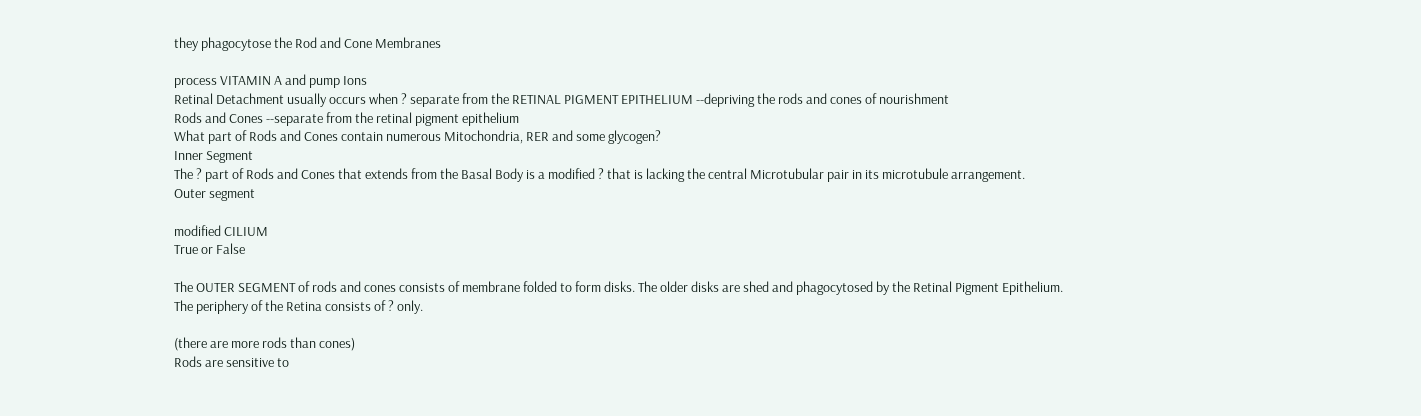they phagocytose the Rod and Cone Membranes

process VITAMIN A and pump Ions
Retinal Detachment usually occurs when ? separate from the RETINAL PIGMENT EPITHELIUM --depriving the rods and cones of nourishment
Rods and Cones --separate from the retinal pigment epithelium
What part of Rods and Cones contain numerous Mitochondria, RER and some glycogen?
Inner Segment
The ? part of Rods and Cones that extends from the Basal Body is a modified ? that is lacking the central Microtubular pair in its microtubule arrangement.
Outer segment

modified CILIUM
True or False

The OUTER SEGMENT of rods and cones consists of membrane folded to form disks. The older disks are shed and phagocytosed by the Retinal Pigment Epithelium.
The periphery of the Retina consists of ? only.

(there are more rods than cones)
Rods are sensitive to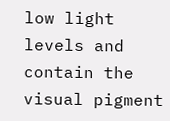low light levels and contain the visual pigment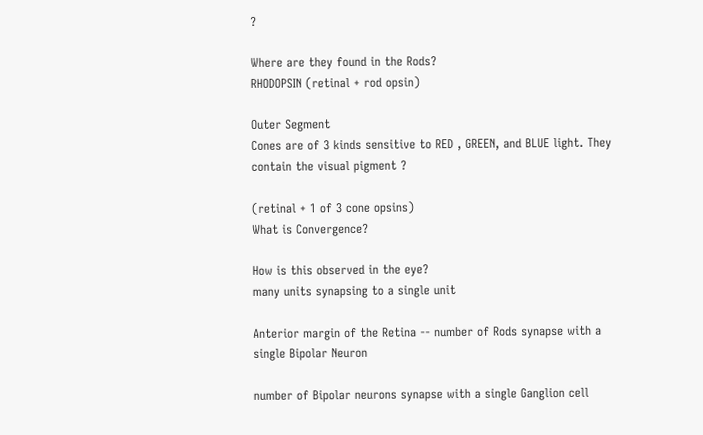?

Where are they found in the Rods?
RHODOPSIN (retinal + rod opsin)

Outer Segment
Cones are of 3 kinds sensitive to RED , GREEN, and BLUE light. They contain the visual pigment ?

(retinal + 1 of 3 cone opsins)
What is Convergence?

How is this observed in the eye?
many units synapsing to a single unit

Anterior margin of the Retina -- number of Rods synapse with a single Bipolar Neuron

number of Bipolar neurons synapse with a single Ganglion cell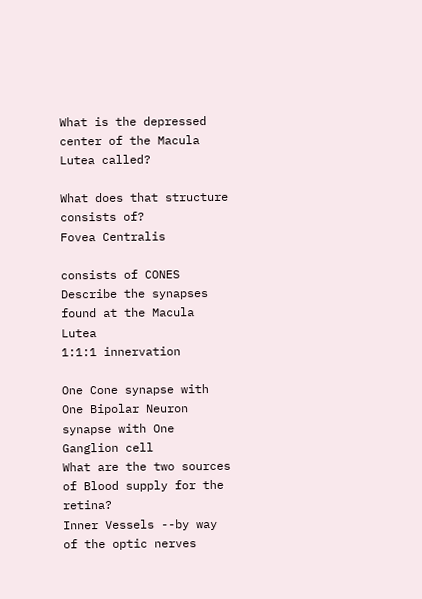What is the depressed center of the Macula Lutea called?

What does that structure consists of?
Fovea Centralis

consists of CONES
Describe the synapses found at the Macula Lutea
1:1:1 innervation

One Cone synapse with One Bipolar Neuron synapse with One Ganglion cell
What are the two sources of Blood supply for the retina?
Inner Vessels --by way of the optic nerves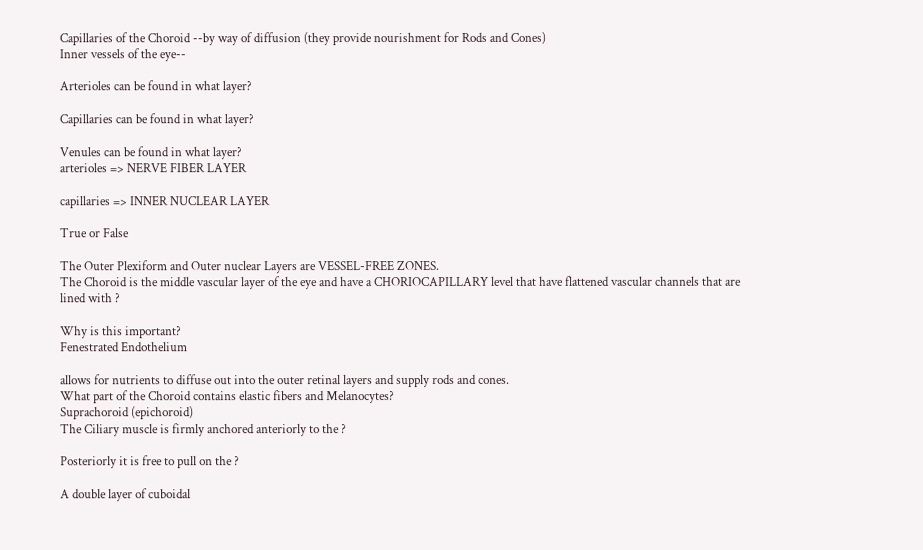Capillaries of the Choroid --by way of diffusion (they provide nourishment for Rods and Cones)
Inner vessels of the eye--

Arterioles can be found in what layer?

Capillaries can be found in what layer?

Venules can be found in what layer?
arterioles => NERVE FIBER LAYER

capillaries => INNER NUCLEAR LAYER

True or False

The Outer Plexiform and Outer nuclear Layers are VESSEL-FREE ZONES.
The Choroid is the middle vascular layer of the eye and have a CHORIOCAPILLARY level that have flattened vascular channels that are lined with ?

Why is this important?
Fenestrated Endothelium

allows for nutrients to diffuse out into the outer retinal layers and supply rods and cones.
What part of the Choroid contains elastic fibers and Melanocytes?
Suprachoroid (epichoroid)
The Ciliary muscle is firmly anchored anteriorly to the ?

Posteriorly it is free to pull on the ?

A double layer of cuboidal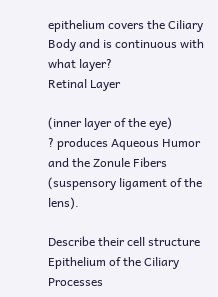epithelium covers the Ciliary Body and is continuous with what layer?
Retinal Layer

(inner layer of the eye)
? produces Aqueous Humor and the Zonule Fibers (suspensory ligament of the lens).

Describe their cell structure
Epithelium of the Ciliary Processes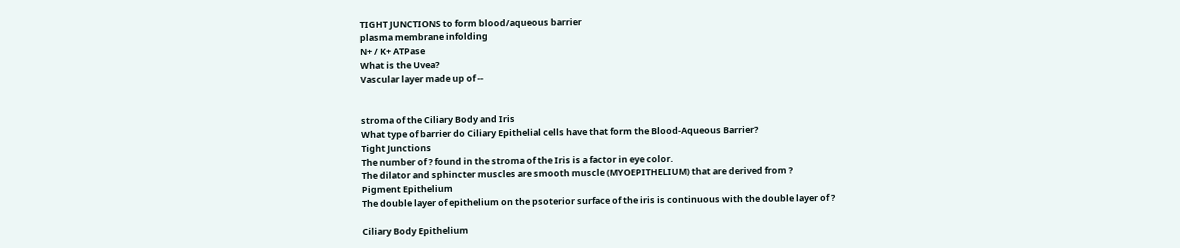TIGHT JUNCTIONS to form blood/aqueous barrier
plasma membrane infolding
N+ / K+ ATPase
What is the Uvea?
Vascular layer made up of --


stroma of the Ciliary Body and Iris
What type of barrier do Ciliary Epithelial cells have that form the Blood-Aqueous Barrier?
Tight Junctions
The number of ? found in the stroma of the Iris is a factor in eye color.
The dilator and sphincter muscles are smooth muscle (MYOEPITHELIUM) that are derived from ?
Pigment Epithelium
The double layer of epithelium on the psoterior surface of the iris is continuous with the double layer of ?

Ciliary Body Epithelium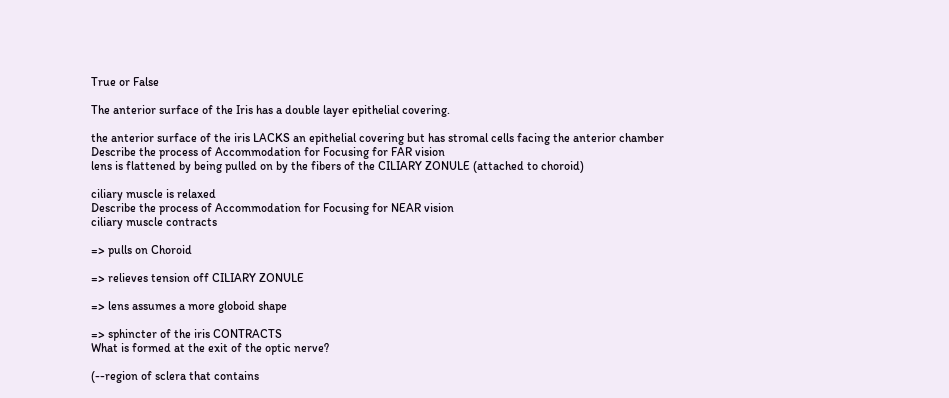True or False

The anterior surface of the Iris has a double layer epithelial covering.

the anterior surface of the iris LACKS an epithelial covering but has stromal cells facing the anterior chamber
Describe the process of Accommodation for Focusing for FAR vision
lens is flattened by being pulled on by the fibers of the CILIARY ZONULE (attached to choroid)

ciliary muscle is relaxed
Describe the process of Accommodation for Focusing for NEAR vision
ciliary muscle contracts

=> pulls on Choroid

=> relieves tension off CILIARY ZONULE

=> lens assumes a more globoid shape

=> sphincter of the iris CONTRACTS
What is formed at the exit of the optic nerve?

(--region of sclera that contains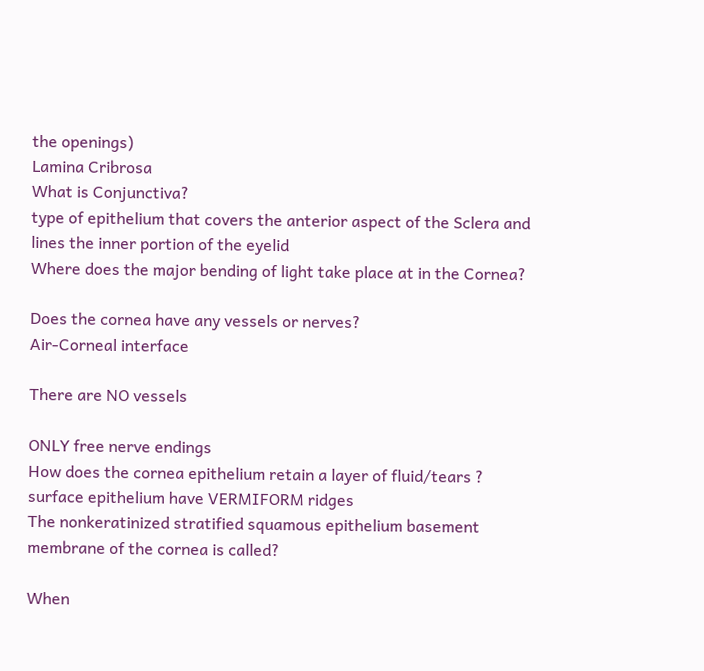the openings)
Lamina Cribrosa
What is Conjunctiva?
type of epithelium that covers the anterior aspect of the Sclera and lines the inner portion of the eyelid
Where does the major bending of light take place at in the Cornea?

Does the cornea have any vessels or nerves?
Air-Corneal interface

There are NO vessels

ONLY free nerve endings
How does the cornea epithelium retain a layer of fluid/tears ?
surface epithelium have VERMIFORM ridges
The nonkeratinized stratified squamous epithelium basement membrane of the cornea is called?

When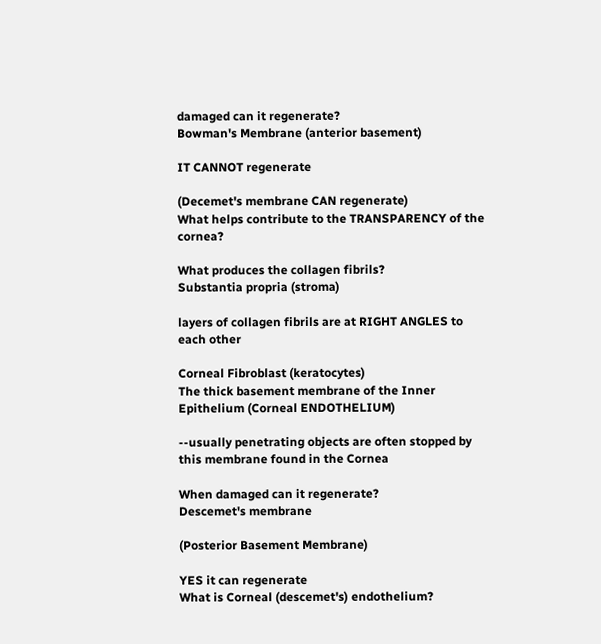damaged can it regenerate?
Bowman's Membrane (anterior basement)

IT CANNOT regenerate

(Decemet's membrane CAN regenerate)
What helps contribute to the TRANSPARENCY of the cornea?

What produces the collagen fibrils?
Substantia propria (stroma)

layers of collagen fibrils are at RIGHT ANGLES to each other

Corneal Fibroblast (keratocytes)
The thick basement membrane of the Inner Epithelium (Corneal ENDOTHELIUM)

--usually penetrating objects are often stopped by this membrane found in the Cornea

When damaged can it regenerate?
Descemet's membrane

(Posterior Basement Membrane)

YES it can regenerate
What is Corneal (descemet's) endothelium?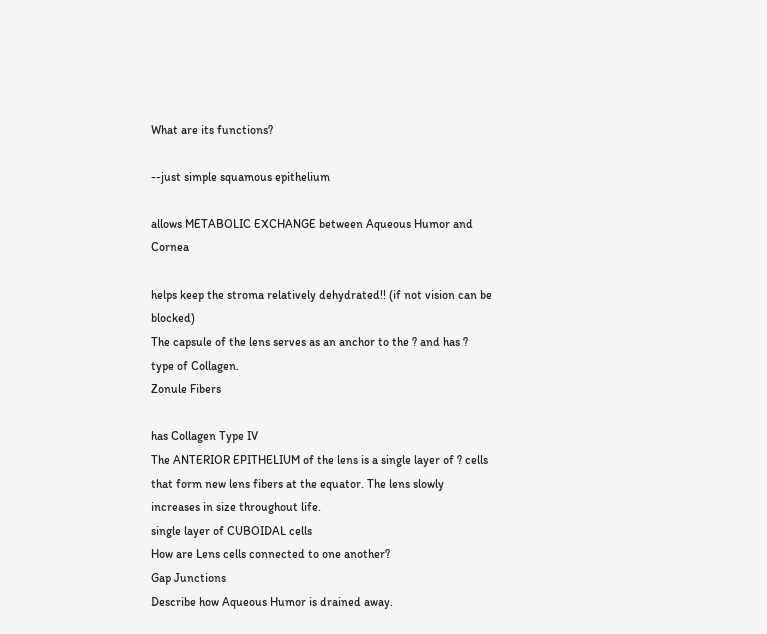What are its functions?

--just simple squamous epithelium

allows METABOLIC EXCHANGE between Aqueous Humor and Cornea

helps keep the stroma relatively dehydrated!! (if not vision can be blocked)
The capsule of the lens serves as an anchor to the ? and has ? type of Collagen.
Zonule Fibers

has Collagen Type IV
The ANTERIOR EPITHELIUM of the lens is a single layer of ? cells that form new lens fibers at the equator. The lens slowly increases in size throughout life.
single layer of CUBOIDAL cells
How are Lens cells connected to one another?
Gap Junctions
Describe how Aqueous Humor is drained away.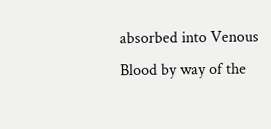absorbed into Venous Blood by way of the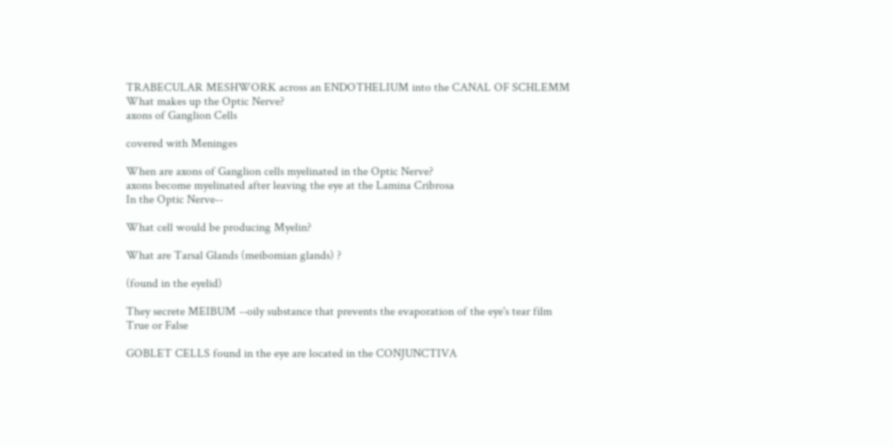TRABECULAR MESHWORK across an ENDOTHELIUM into the CANAL OF SCHLEMM
What makes up the Optic Nerve?
axons of Ganglion Cells

covered with Meninges

When are axons of Ganglion cells myelinated in the Optic Nerve?
axons become myelinated after leaving the eye at the Lamina Cribrosa
In the Optic Nerve--

What cell would be producing Myelin?

What are Tarsal Glands (meibomian glands) ?

(found in the eyelid)

They secrete MEIBUM --oily substance that prevents the evaporation of the eye's tear film
True or False

GOBLET CELLS found in the eye are located in the CONJUNCTIVA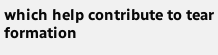which help contribute to tear formation